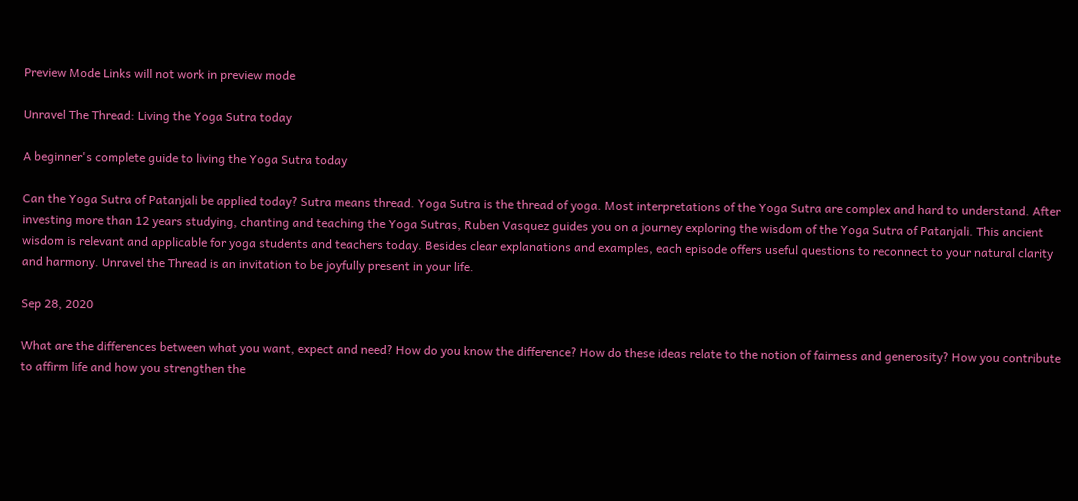Preview Mode Links will not work in preview mode

Unravel The Thread: Living the Yoga Sutra today

A beginner's complete guide to living the Yoga Sutra today

Can the Yoga Sutra of Patanjali be applied today? Sutra means thread. Yoga Sutra is the thread of yoga. Most interpretations of the Yoga Sutra are complex and hard to understand. After investing more than 12 years studying, chanting and teaching the Yoga Sutras, Ruben Vasquez guides you on a journey exploring the wisdom of the Yoga Sutra of Patanjali. This ancient wisdom is relevant and applicable for yoga students and teachers today. Besides clear explanations and examples, each episode offers useful questions to reconnect to your natural clarity and harmony. Unravel the Thread is an invitation to be joyfully present in your life.

Sep 28, 2020

What are the differences between what you want, expect and need? How do you know the difference? How do these ideas relate to the notion of fairness and generosity? How you contribute to affirm life and how you strengthen the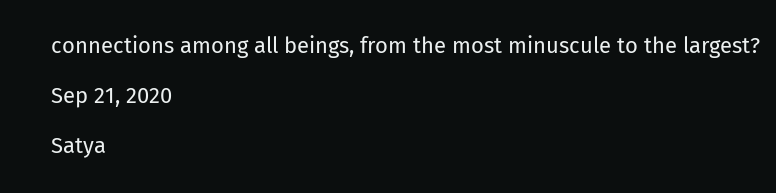connections among all beings, from the most minuscule to the largest?

Sep 21, 2020

Satya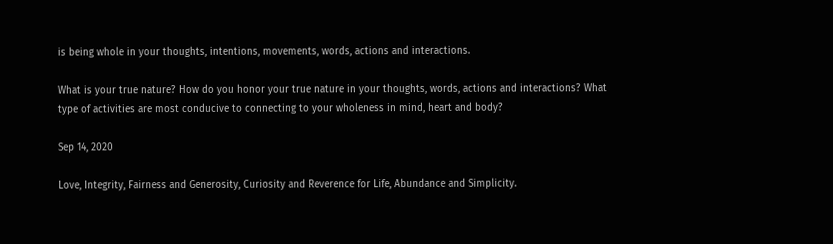is being whole in your thoughts, intentions, movements, words, actions and interactions.

What is your true nature? How do you honor your true nature in your thoughts, words, actions and interactions? What type of activities are most conducive to connecting to your wholeness in mind, heart and body?

Sep 14, 2020

Love, Integrity, Fairness and Generosity, Curiosity and Reverence for Life, Abundance and Simplicity.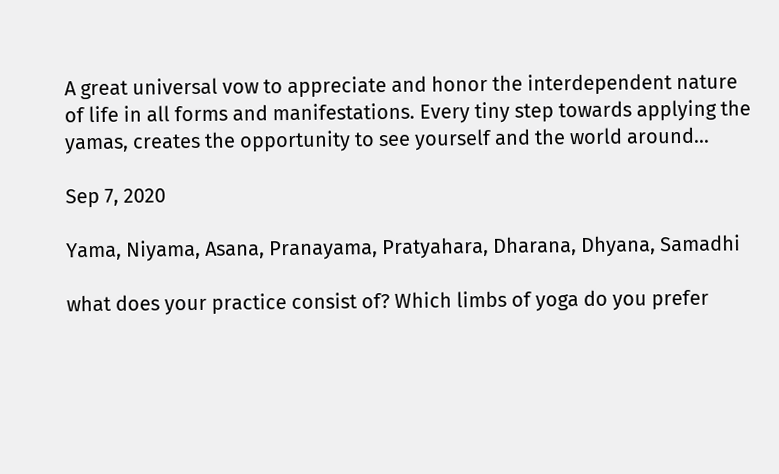A great universal vow to appreciate and honor the interdependent nature of life in all forms and manifestations. Every tiny step towards applying the yamas, creates the opportunity to see yourself and the world around...

Sep 7, 2020

Yama, Niyama, Asana, Pranayama, Pratyahara, Dharana, Dhyana, Samadhi

what does your practice consist of? Which limbs of yoga do you prefer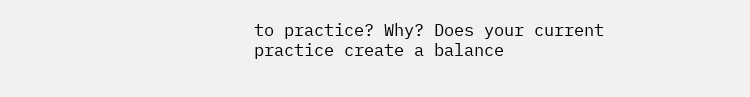to practice? Why? Does your current practice create a balance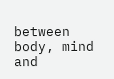between body, mind and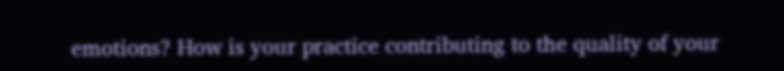emotions? How is your practice contributing to the quality of your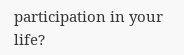participation in your life?